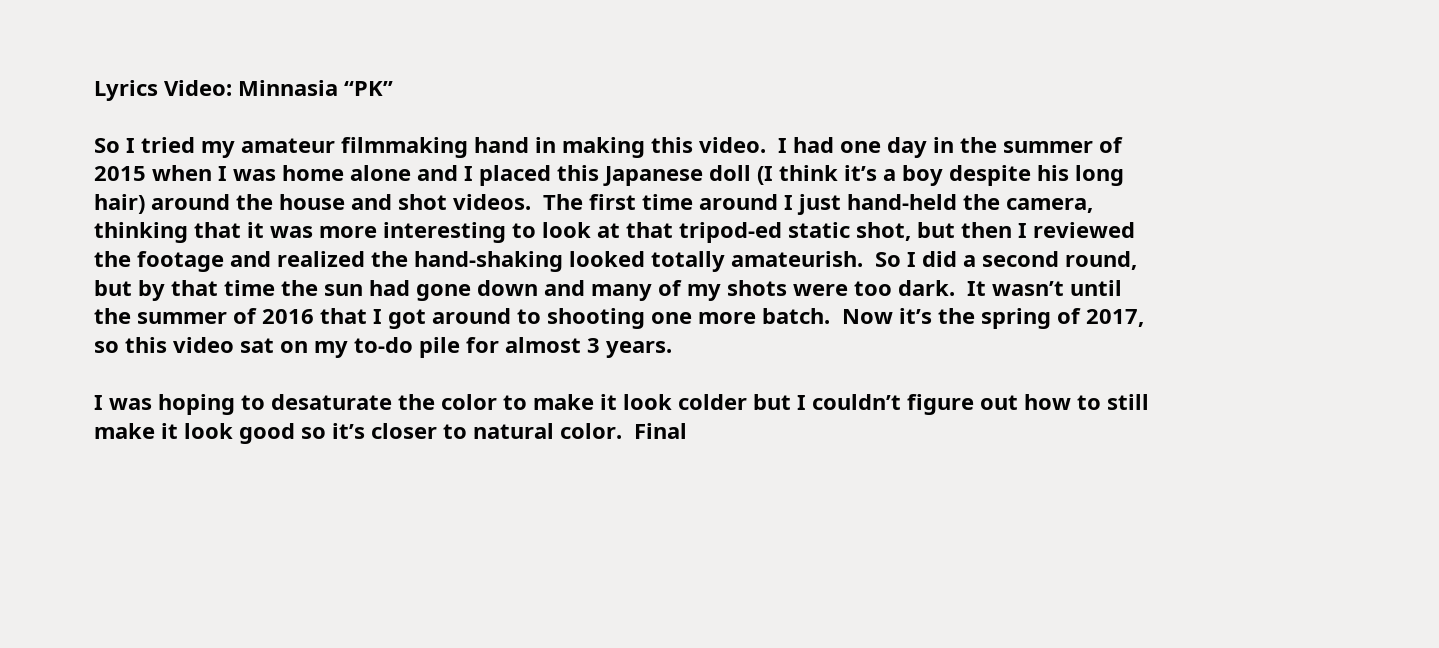Lyrics Video: Minnasia “PK”

So I tried my amateur filmmaking hand in making this video.  I had one day in the summer of 2015 when I was home alone and I placed this Japanese doll (I think it’s a boy despite his long hair) around the house and shot videos.  The first time around I just hand-held the camera, thinking that it was more interesting to look at that tripod-ed static shot, but then I reviewed the footage and realized the hand-shaking looked totally amateurish.  So I did a second round, but by that time the sun had gone down and many of my shots were too dark.  It wasn’t until the summer of 2016 that I got around to shooting one more batch.  Now it’s the spring of 2017, so this video sat on my to-do pile for almost 3 years.

I was hoping to desaturate the color to make it look colder but I couldn’t figure out how to still make it look good so it’s closer to natural color.  Final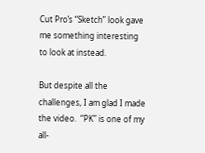Cut Pro’s “Sketch” look gave me something interesting to look at instead.

But despite all the challenges, I am glad I made the video.  “PK” is one of my all-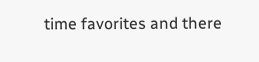time favorites and there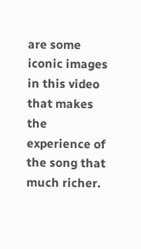are some iconic images in this video that makes the experience of the song that much richer.